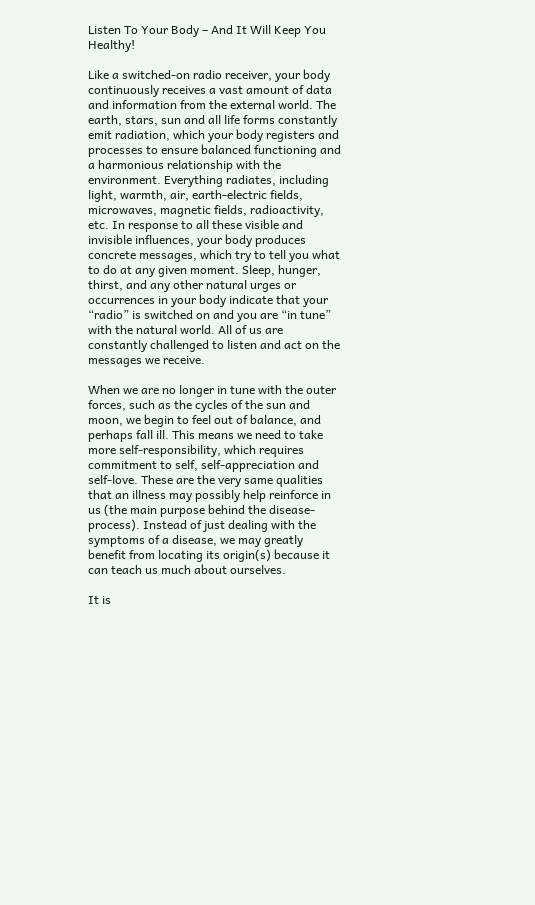Listen To Your Body – And It Will Keep You Healthy!

Like a switched-on radio receiver, your body continuously receives a vast amount of data and information from the external world. The earth, stars, sun and all life forms constantly emit radiation, which your body registers and processes to ensure balanced functioning and a harmonious relationship with the environment. Everything radiates, including light, warmth, air, earth-electric fields, microwaves, magnetic fields, radioactivity, etc. In response to all these visible and invisible influences, your body produces concrete messages, which try to tell you what to do at any given moment. Sleep, hunger, thirst, and any other natural urges or occurrences in your body indicate that your “radio” is switched on and you are “in tune” with the natural world. All of us are constantly challenged to listen and act on the messages we receive.

When we are no longer in tune with the outer forces, such as the cycles of the sun and moon, we begin to feel out of balance, and perhaps fall ill. This means we need to take more self-responsibility, which requires commitment to self, self-appreciation and self-love. These are the very same qualities that an illness may possibly help reinforce in us (the main purpose behind the disease-process). Instead of just dealing with the symptoms of a disease, we may greatly benefit from locating its origin(s) because it can teach us much about ourselves.

It is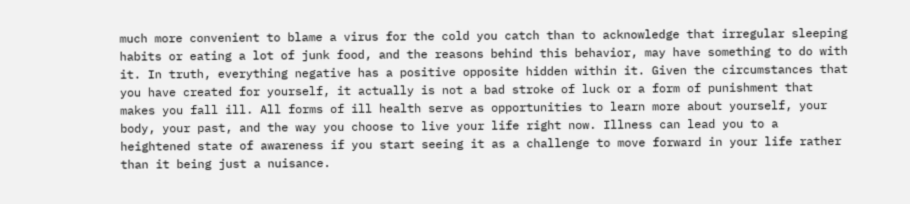much more convenient to blame a virus for the cold you catch than to acknowledge that irregular sleeping habits or eating a lot of junk food, and the reasons behind this behavior, may have something to do with it. In truth, everything negative has a positive opposite hidden within it. Given the circumstances that you have created for yourself, it actually is not a bad stroke of luck or a form of punishment that makes you fall ill. All forms of ill health serve as opportunities to learn more about yourself, your body, your past, and the way you choose to live your life right now. Illness can lead you to a heightened state of awareness if you start seeing it as a challenge to move forward in your life rather than it being just a nuisance.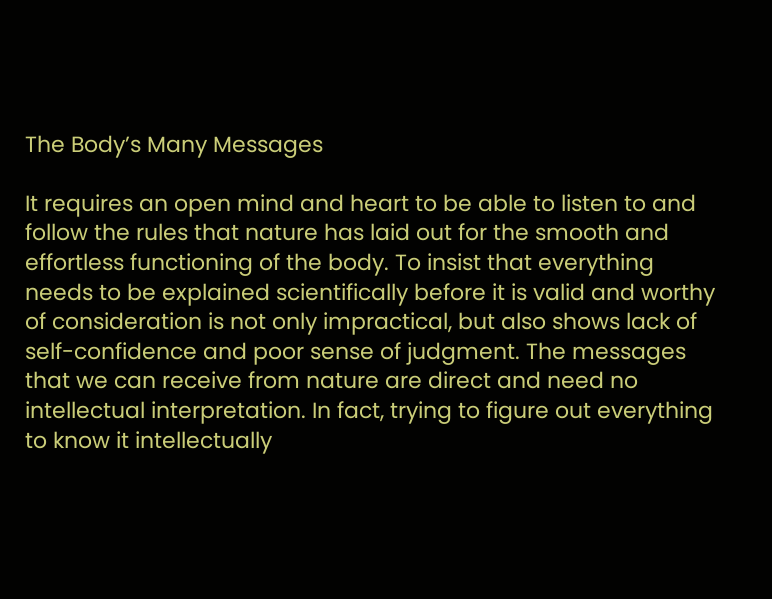The Body’s Many Messages

It requires an open mind and heart to be able to listen to and follow the rules that nature has laid out for the smooth and effortless functioning of the body. To insist that everything needs to be explained scientifically before it is valid and worthy of consideration is not only impractical, but also shows lack of self-confidence and poor sense of judgment. The messages that we can receive from nature are direct and need no intellectual interpretation. In fact, trying to figure out everything to know it intellectually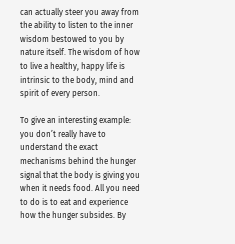can actually steer you away from the ability to listen to the inner wisdom bestowed to you by nature itself. The wisdom of how to live a healthy, happy life is intrinsic to the body, mind and spirit of every person.

To give an interesting example: you don’t really have to understand the exact mechanisms behind the hunger signal that the body is giving you when it needs food. All you need to do is to eat and experience how the hunger subsides. By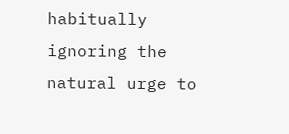habitually ignoring the natural urge to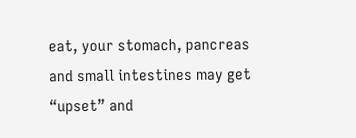eat, your stomach, pancreas and small intestines may get “upset” and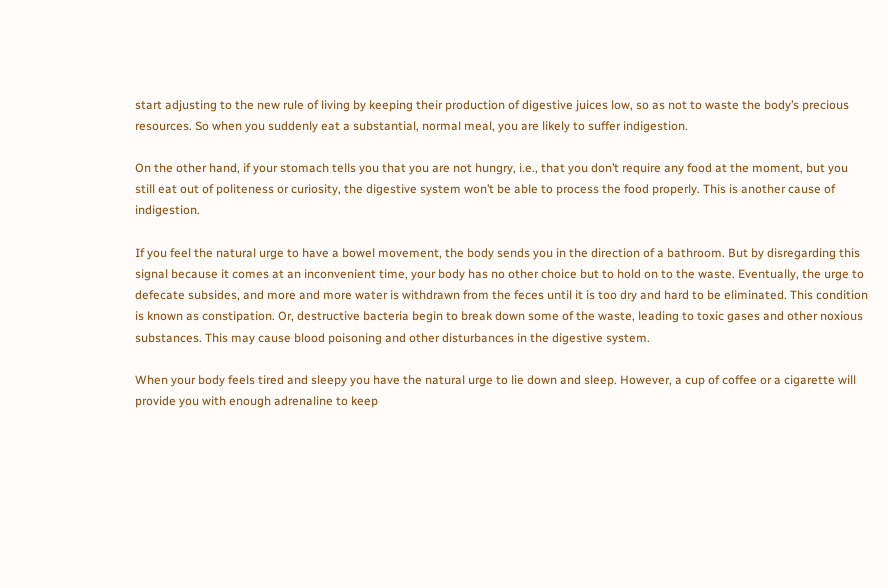start adjusting to the new rule of living by keeping their production of digestive juices low, so as not to waste the body’s precious resources. So when you suddenly eat a substantial, normal meal, you are likely to suffer indigestion.

On the other hand, if your stomach tells you that you are not hungry, i.e., that you don’t require any food at the moment, but you still eat out of politeness or curiosity, the digestive system won’t be able to process the food properly. This is another cause of indigestion.

If you feel the natural urge to have a bowel movement, the body sends you in the direction of a bathroom. But by disregarding this signal because it comes at an inconvenient time, your body has no other choice but to hold on to the waste. Eventually, the urge to defecate subsides, and more and more water is withdrawn from the feces until it is too dry and hard to be eliminated. This condition is known as constipation. Or, destructive bacteria begin to break down some of the waste, leading to toxic gases and other noxious substances. This may cause blood poisoning and other disturbances in the digestive system.

When your body feels tired and sleepy you have the natural urge to lie down and sleep. However, a cup of coffee or a cigarette will provide you with enough adrenaline to keep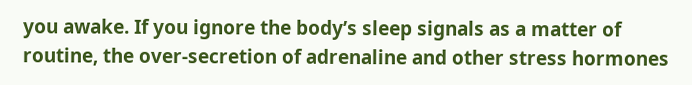you awake. If you ignore the body’s sleep signals as a matter of routine, the over-secretion of adrenaline and other stress hormones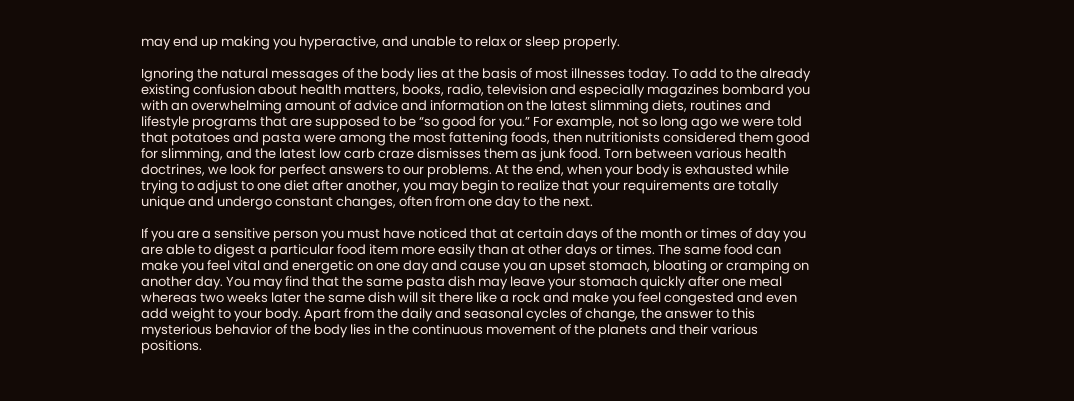may end up making you hyperactive, and unable to relax or sleep properly.

Ignoring the natural messages of the body lies at the basis of most illnesses today. To add to the already existing confusion about health matters, books, radio, television and especially magazines bombard you with an overwhelming amount of advice and information on the latest slimming diets, routines and lifestyle programs that are supposed to be “so good for you.” For example, not so long ago we were told that potatoes and pasta were among the most fattening foods, then nutritionists considered them good for slimming, and the latest low carb craze dismisses them as junk food. Torn between various health doctrines, we look for perfect answers to our problems. At the end, when your body is exhausted while trying to adjust to one diet after another, you may begin to realize that your requirements are totally unique and undergo constant changes, often from one day to the next.

If you are a sensitive person you must have noticed that at certain days of the month or times of day you are able to digest a particular food item more easily than at other days or times. The same food can make you feel vital and energetic on one day and cause you an upset stomach, bloating or cramping on another day. You may find that the same pasta dish may leave your stomach quickly after one meal whereas two weeks later the same dish will sit there like a rock and make you feel congested and even add weight to your body. Apart from the daily and seasonal cycles of change, the answer to this mysterious behavior of the body lies in the continuous movement of the planets and their various positions.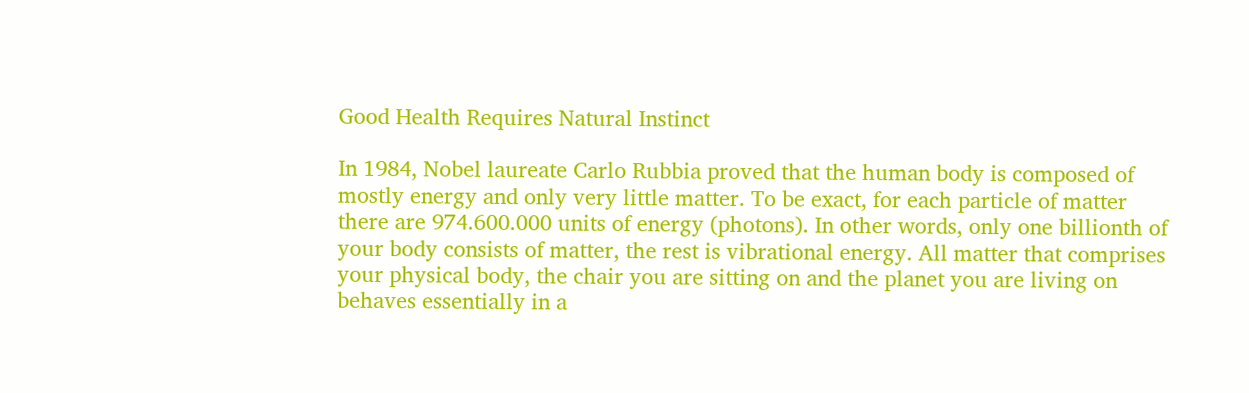Good Health Requires Natural Instinct

In 1984, Nobel laureate Carlo Rubbia proved that the human body is composed of mostly energy and only very little matter. To be exact, for each particle of matter there are 974.600.000 units of energy (photons). In other words, only one billionth of your body consists of matter, the rest is vibrational energy. All matter that comprises your physical body, the chair you are sitting on and the planet you are living on behaves essentially in a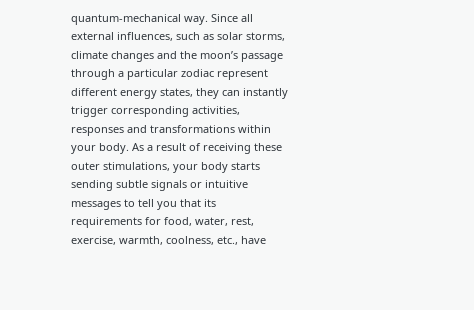quantum-mechanical way. Since all external influences, such as solar storms, climate changes and the moon’s passage through a particular zodiac represent different energy states, they can instantly trigger corresponding activities, responses and transformations within your body. As a result of receiving these outer stimulations, your body starts sending subtle signals or intuitive messages to tell you that its requirements for food, water, rest, exercise, warmth, coolness, etc., have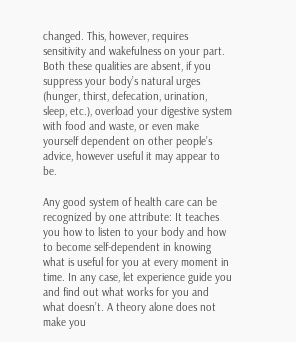changed. This, however, requires sensitivity and wakefulness on your part. Both these qualities are absent, if you suppress your body’s natural urges (hunger, thirst, defecation, urination, sleep, etc.), overload your digestive system with food and waste, or even make yourself dependent on other people’s advice, however useful it may appear to be.

Any good system of health care can be recognized by one attribute: It teaches you how to listen to your body and how to become self-dependent in knowing what is useful for you at every moment in time. In any case, let experience guide you and find out what works for you and what doesn’t. A theory alone does not make you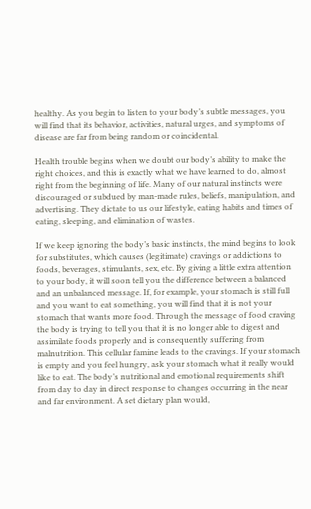healthy. As you begin to listen to your body’s subtle messages, you will find that its behavior, activities, natural urges, and symptoms of disease are far from being random or coincidental.

Health trouble begins when we doubt our body’s ability to make the right choices, and this is exactly what we have learned to do, almost right from the beginning of life. Many of our natural instincts were discouraged or subdued by man-made rules, beliefs, manipulation, and advertising. They dictate to us our lifestyle, eating habits and times of eating, sleeping, and elimination of wastes.

If we keep ignoring the body’s basic instincts, the mind begins to look for substitutes, which causes (legitimate) cravings or addictions to foods, beverages, stimulants, sex, etc. By giving a little extra attention to your body, it will soon tell you the difference between a balanced and an unbalanced message. If, for example, your stomach is still full and you want to eat something, you will find that it is not your stomach that wants more food. Through the message of food craving the body is trying to tell you that it is no longer able to digest and assimilate foods properly and is consequently suffering from malnutrition. This cellular famine leads to the cravings. If your stomach is empty and you feel hungry, ask your stomach what it really would like to eat. The body’s nutritional and emotional requirements shift from day to day in direct response to changes occurring in the near and far environment. A set dietary plan would,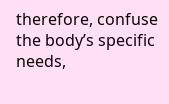therefore, confuse the body’s specific needs,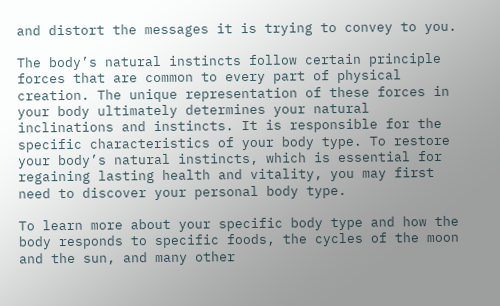and distort the messages it is trying to convey to you.

The body’s natural instincts follow certain principle forces that are common to every part of physical creation. The unique representation of these forces in your body ultimately determines your natural inclinations and instincts. It is responsible for the specific characteristics of your body type. To restore your body’s natural instincts, which is essential for regaining lasting health and vitality, you may first need to discover your personal body type.

To learn more about your specific body type and how the body responds to specific foods, the cycles of the moon and the sun, and many other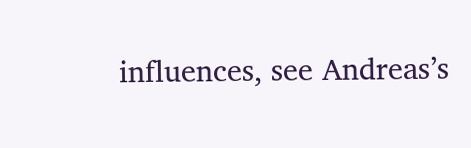influences, see Andreas’s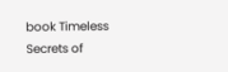book Timeless Secrets of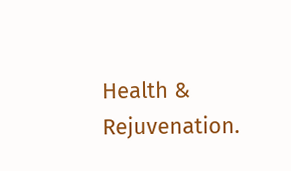Health & Rejuvenation.